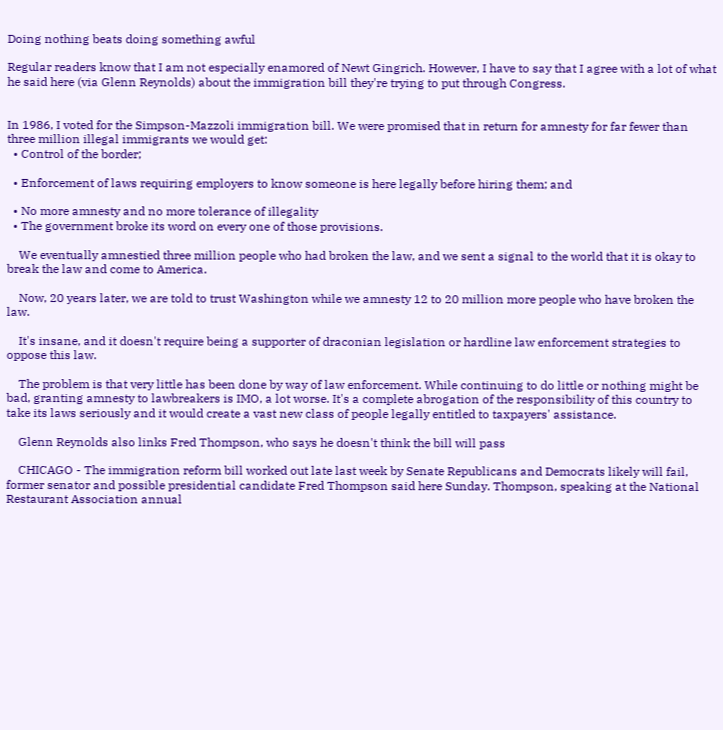Doing nothing beats doing something awful

Regular readers know that I am not especially enamored of Newt Gingrich. However, I have to say that I agree with a lot of what he said here (via Glenn Reynolds) about the immigration bill they're trying to put through Congress.


In 1986, I voted for the Simpson-Mazzoli immigration bill. We were promised that in return for amnesty for far fewer than three million illegal immigrants we would get:
  • Control of the border;

  • Enforcement of laws requiring employers to know someone is here legally before hiring them; and

  • No more amnesty and no more tolerance of illegality
  • The government broke its word on every one of those provisions.

    We eventually amnestied three million people who had broken the law, and we sent a signal to the world that it is okay to break the law and come to America.

    Now, 20 years later, we are told to trust Washington while we amnesty 12 to 20 million more people who have broken the law.

    It's insane, and it doesn't require being a supporter of draconian legislation or hardline law enforcement strategies to oppose this law.

    The problem is that very little has been done by way of law enforcement. While continuing to do little or nothing might be bad, granting amnesty to lawbreakers is IMO, a lot worse. It's a complete abrogation of the responsibility of this country to take its laws seriously and it would create a vast new class of people legally entitled to taxpayers' assistance.

    Glenn Reynolds also links Fred Thompson, who says he doesn't think the bill will pass

    CHICAGO - The immigration reform bill worked out late last week by Senate Republicans and Democrats likely will fail, former senator and possible presidential candidate Fred Thompson said here Sunday. Thompson, speaking at the National Restaurant Association annual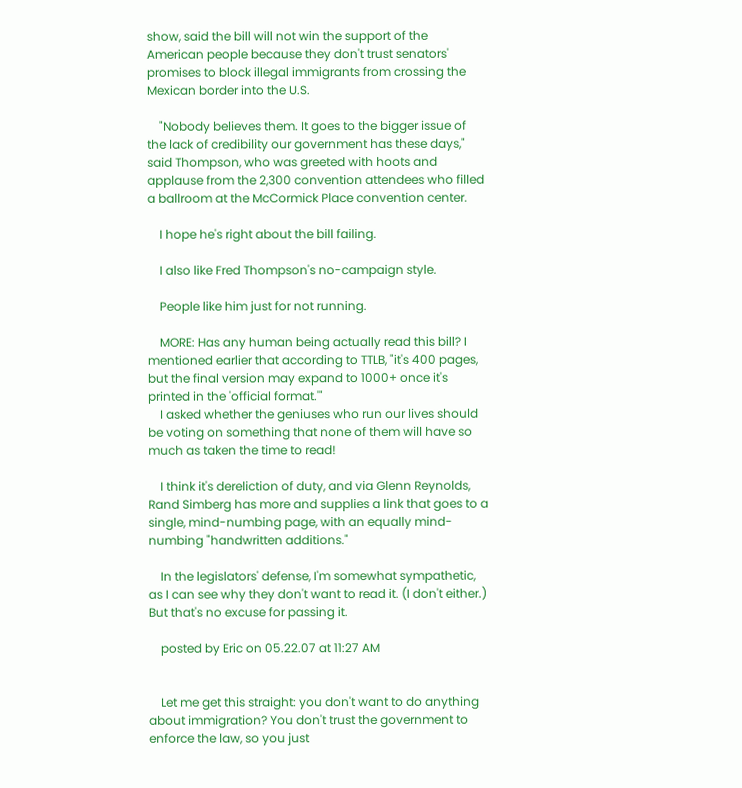show, said the bill will not win the support of the American people because they don't trust senators' promises to block illegal immigrants from crossing the Mexican border into the U.S.

    "Nobody believes them. It goes to the bigger issue of the lack of credibility our government has these days," said Thompson, who was greeted with hoots and applause from the 2,300 convention attendees who filled a ballroom at the McCormick Place convention center.

    I hope he's right about the bill failing.

    I also like Fred Thompson's no-campaign style.

    People like him just for not running.

    MORE: Has any human being actually read this bill? I mentioned earlier that according to TTLB, "it's 400 pages, but the final version may expand to 1000+ once it's printed in the 'official format.'"
    I asked whether the geniuses who run our lives should be voting on something that none of them will have so much as taken the time to read!

    I think it's dereliction of duty, and via Glenn Reynolds, Rand Simberg has more and supplies a link that goes to a single, mind-numbing page, with an equally mind-numbing "handwritten additions."

    In the legislators' defense, I'm somewhat sympathetic, as I can see why they don't want to read it. (I don't either.) But that's no excuse for passing it.

    posted by Eric on 05.22.07 at 11:27 AM


    Let me get this straight: you don't want to do anything about immigration? You don't trust the government to enforce the law, so you just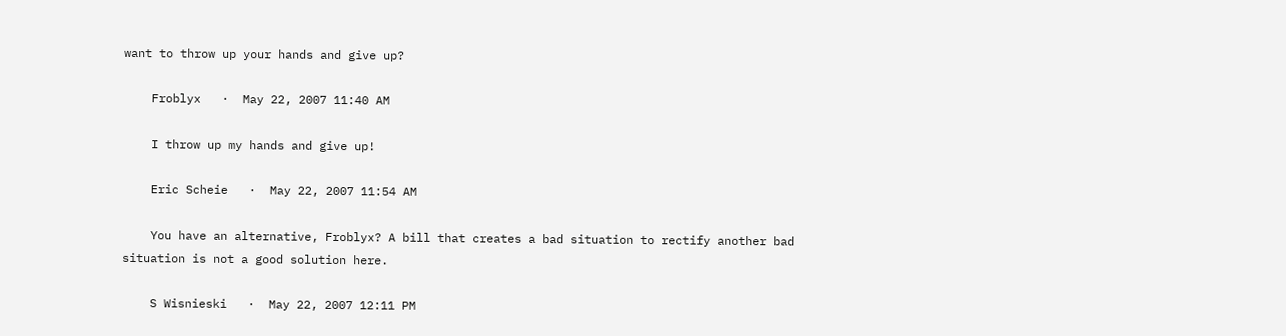want to throw up your hands and give up?

    Froblyx   ·  May 22, 2007 11:40 AM

    I throw up my hands and give up!

    Eric Scheie   ·  May 22, 2007 11:54 AM

    You have an alternative, Froblyx? A bill that creates a bad situation to rectify another bad situation is not a good solution here.

    S Wisnieski   ·  May 22, 2007 12:11 PM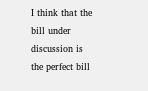I think that the bill under discussion is the perfect bill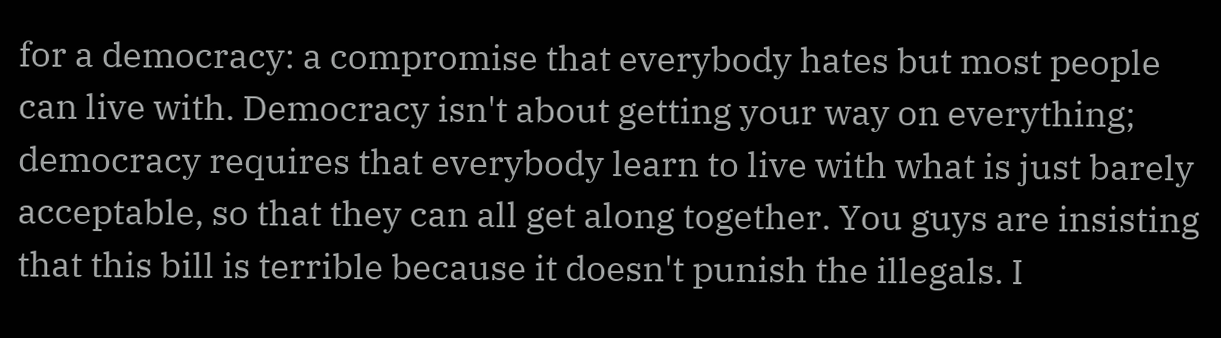for a democracy: a compromise that everybody hates but most people can live with. Democracy isn't about getting your way on everything; democracy requires that everybody learn to live with what is just barely acceptable, so that they can all get along together. You guys are insisting that this bill is terrible because it doesn't punish the illegals. I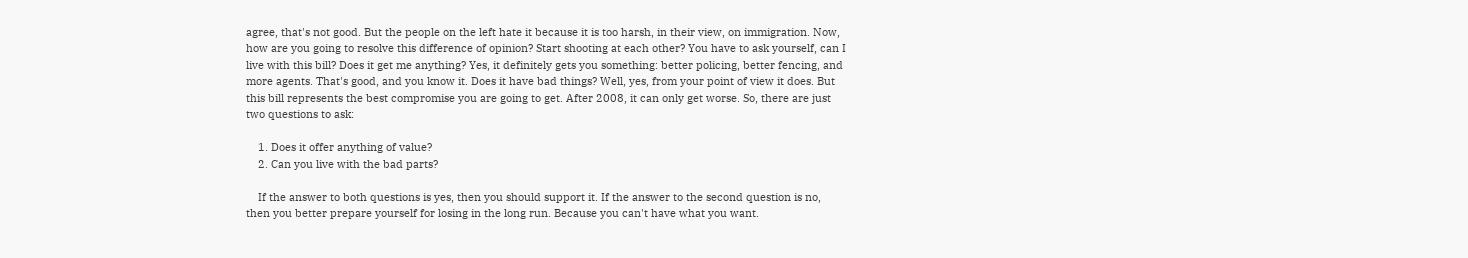agree, that's not good. But the people on the left hate it because it is too harsh, in their view, on immigration. Now, how are you going to resolve this difference of opinion? Start shooting at each other? You have to ask yourself, can I live with this bill? Does it get me anything? Yes, it definitely gets you something: better policing, better fencing, and more agents. That's good, and you know it. Does it have bad things? Well, yes, from your point of view it does. But this bill represents the best compromise you are going to get. After 2008, it can only get worse. So, there are just two questions to ask:

    1. Does it offer anything of value?
    2. Can you live with the bad parts?

    If the answer to both questions is yes, then you should support it. If the answer to the second question is no, then you better prepare yourself for losing in the long run. Because you can't have what you want.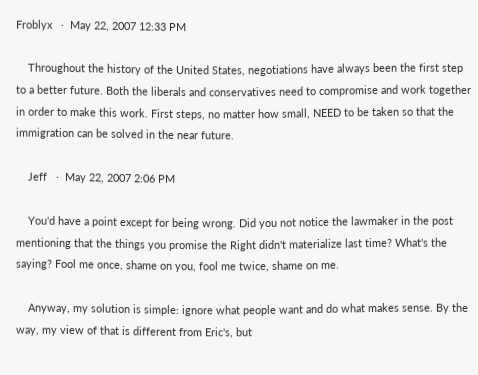Froblyx   ·  May 22, 2007 12:33 PM

    Throughout the history of the United States, negotiations have always been the first step to a better future. Both the liberals and conservatives need to compromise and work together in order to make this work. First steps, no matter how small, NEED to be taken so that the immigration can be solved in the near future.

    Jeff   ·  May 22, 2007 2:06 PM

    You'd have a point except for being wrong. Did you not notice the lawmaker in the post mentioning that the things you promise the Right didn't materialize last time? What's the saying? Fool me once, shame on you, fool me twice, shame on me.

    Anyway, my solution is simple: ignore what people want and do what makes sense. By the way, my view of that is different from Eric's, but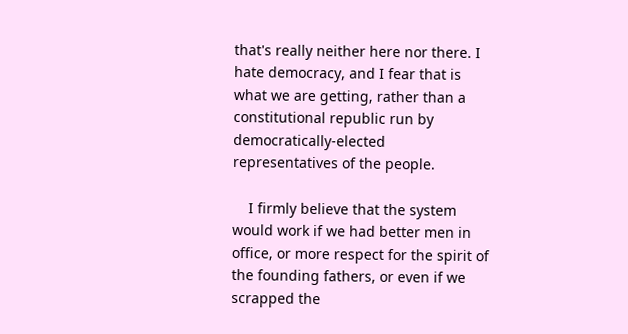that's really neither here nor there. I hate democracy, and I fear that is what we are getting, rather than a constitutional republic run by democratically-elected representatives of the people.

    I firmly believe that the system would work if we had better men in office, or more respect for the spirit of the founding fathers, or even if we scrapped the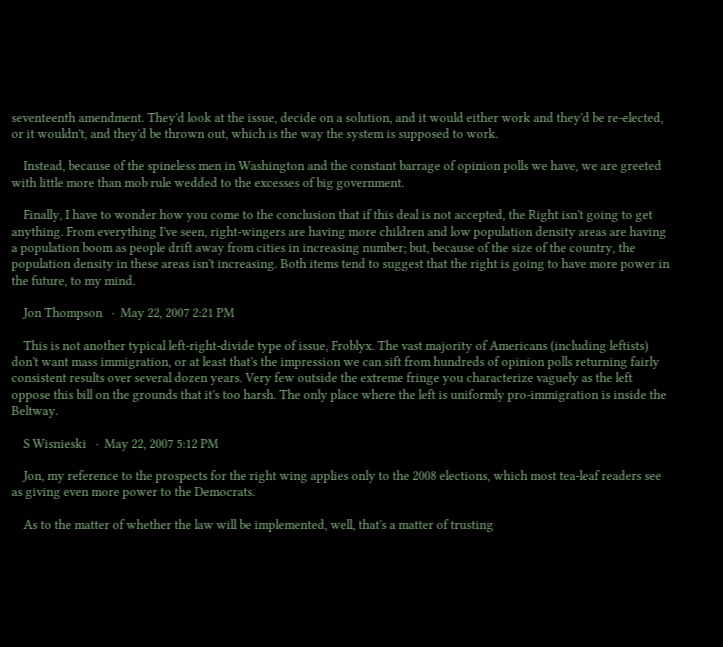seventeenth amendment. They'd look at the issue, decide on a solution, and it would either work and they'd be re-elected, or it wouldn't, and they'd be thrown out, which is the way the system is supposed to work.

    Instead, because of the spineless men in Washington and the constant barrage of opinion polls we have, we are greeted with little more than mob rule wedded to the excesses of big government.

    Finally, I have to wonder how you come to the conclusion that if this deal is not accepted, the Right isn't going to get anything. From everything I've seen, right-wingers are having more children and low population density areas are having a population boom as people drift away from cities in increasing number; but, because of the size of the country, the population density in these areas isn't increasing. Both items tend to suggest that the right is going to have more power in the future, to my mind.

    Jon Thompson   ·  May 22, 2007 2:21 PM

    This is not another typical left-right-divide type of issue, Froblyx. The vast majority of Americans (including leftists) don't want mass immigration, or at least that's the impression we can sift from hundreds of opinion polls returning fairly consistent results over several dozen years. Very few outside the extreme fringe you characterize vaguely as the left oppose this bill on the grounds that it's too harsh. The only place where the left is uniformly pro-immigration is inside the Beltway.

    S Wisnieski   ·  May 22, 2007 5:12 PM

    Jon, my reference to the prospects for the right wing applies only to the 2008 elections, which most tea-leaf readers see as giving even more power to the Democrats.

    As to the matter of whether the law will be implemented, well, that's a matter of trusting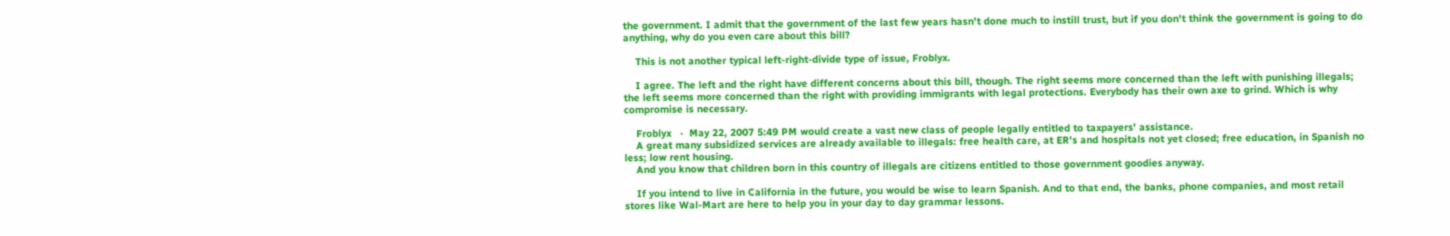the government. I admit that the government of the last few years hasn't done much to instill trust, but if you don't think the government is going to do anything, why do you even care about this bill?

    This is not another typical left-right-divide type of issue, Froblyx.

    I agree. The left and the right have different concerns about this bill, though. The right seems more concerned than the left with punishing illegals; the left seems more concerned than the right with providing immigrants with legal protections. Everybody has their own axe to grind. Which is why compromise is necessary.

    Froblyx   ·  May 22, 2007 5:49 PM would create a vast new class of people legally entitled to taxpayers' assistance.
    A great many subsidized services are already available to illegals: free health care, at ER's and hospitals not yet closed; free education, in Spanish no less; low rent housing.
    And you know that children born in this country of illegals are citizens entitled to those government goodies anyway.

    If you intend to live in California in the future, you would be wise to learn Spanish. And to that end, the banks, phone companies, and most retail stores like Wal-Mart are here to help you in your day to day grammar lessons.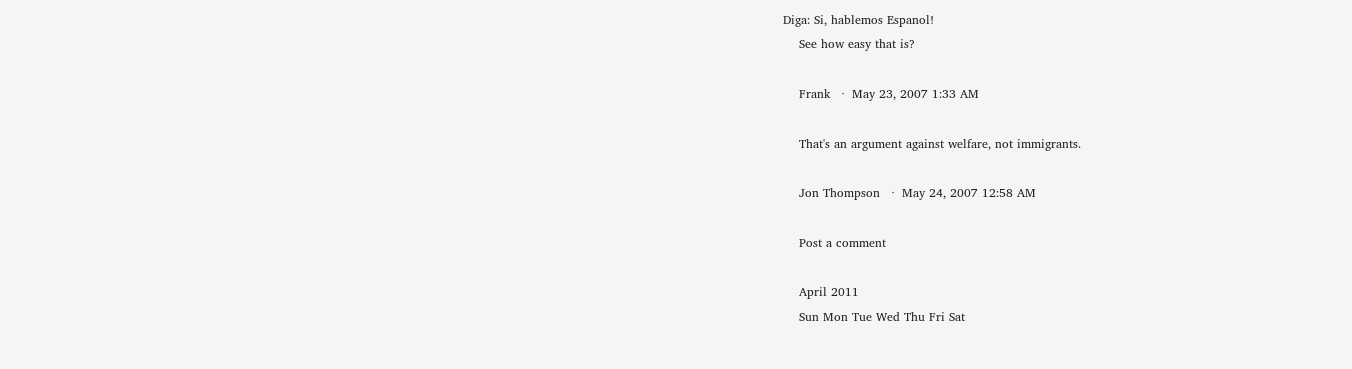Diga: Si, hablemos Espanol!
    See how easy that is?

    Frank   ·  May 23, 2007 1:33 AM

    That's an argument against welfare, not immigrants.

    Jon Thompson   ·  May 24, 2007 12:58 AM

    Post a comment

    April 2011
    Sun Mon Tue Wed Thu Fri Sat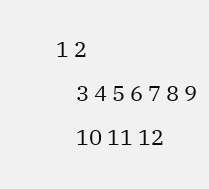1 2
    3 4 5 6 7 8 9
    10 11 12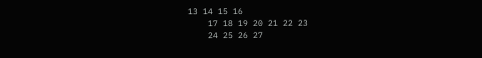13 14 15 16
    17 18 19 20 21 22 23
    24 25 26 27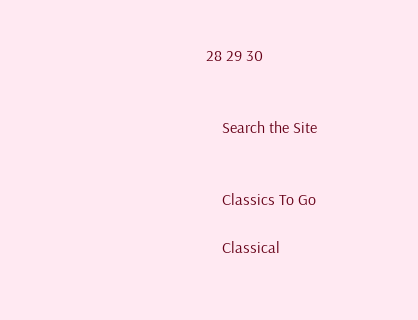28 29 30


    Search the Site


    Classics To Go

    Classical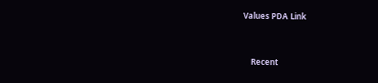Values PDA Link


    Recent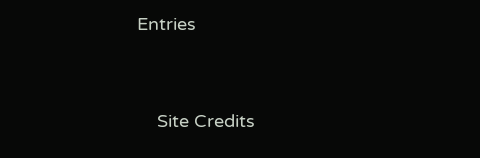Entries


    Site Credits